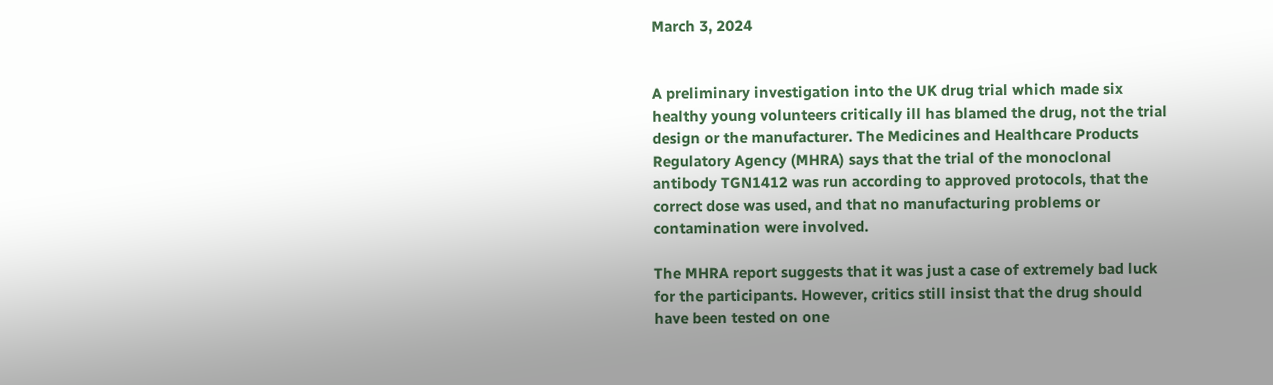March 3, 2024


A preliminary investigation into the UK drug trial which made six healthy young volunteers critically ill has blamed the drug, not the trial design or the manufacturer. The Medicines and Healthcare Products Regulatory Agency (MHRA) says that the trial of the monoclonal antibody TGN1412 was run according to approved protocols, that the correct dose was used, and that no manufacturing problems or contamination were involved.

The MHRA report suggests that it was just a case of extremely bad luck for the participants. However, critics still insist that the drug should have been tested on one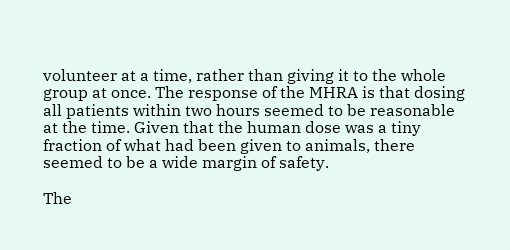volunteer at a time, rather than giving it to the whole group at once. The response of the MHRA is that dosing all patients within two hours seemed to be reasonable at the time. Given that the human dose was a tiny fraction of what had been given to animals, there seemed to be a wide margin of safety.

The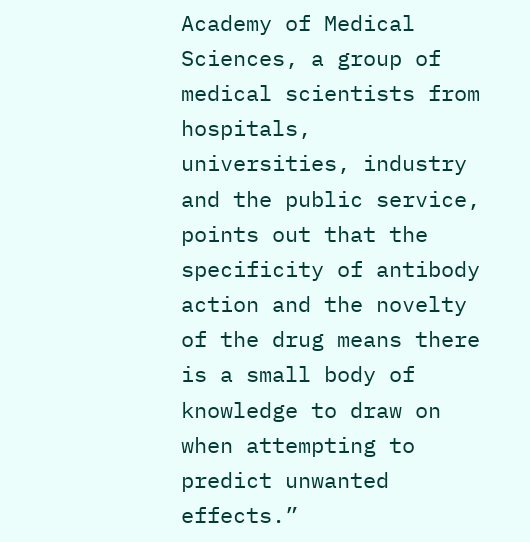Academy of Medical Sciences, a group of medical scientists from hospitals, universities, industry and the public service, points out that the specificity of antibody action and the novelty of the drug means there is a small body of knowledge to draw on when attempting to predict unwanted effects.”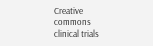Creative commons
clinical trials